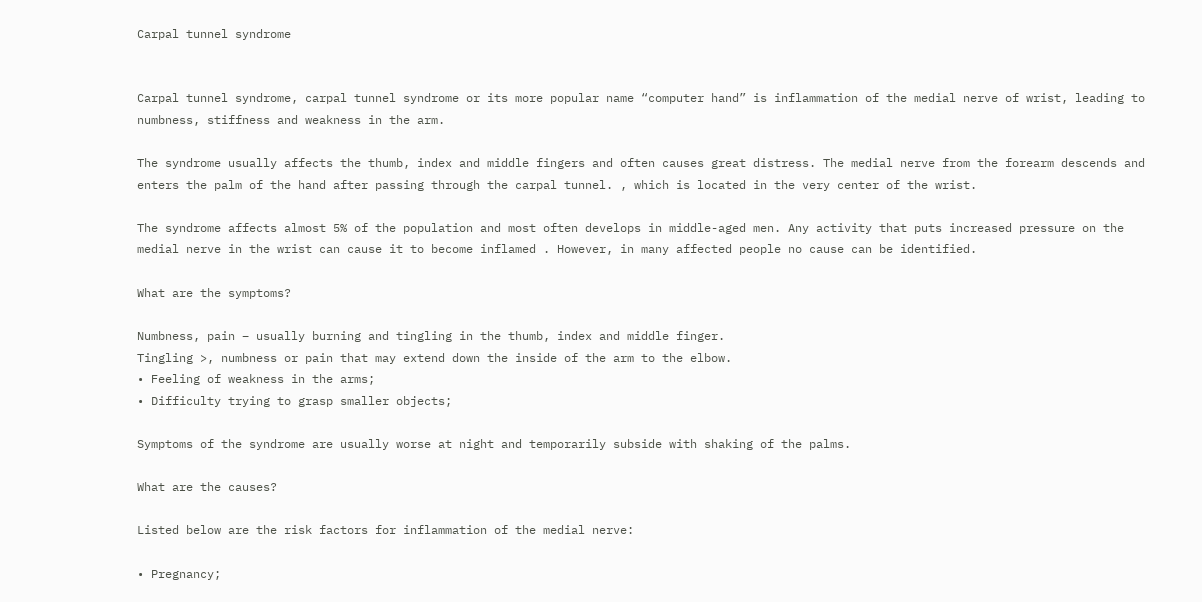Carpal tunnel syndrome


Carpal tunnel syndrome, carpal tunnel syndrome or its more popular name “computer hand” is inflammation of the medial nerve of wrist, leading to numbness, stiffness and weakness in the arm.

The syndrome usually affects the thumb, index and middle fingers and often causes great distress. The medial nerve from the forearm descends and enters the palm of the hand after passing through the carpal tunnel. , which is located in the very center of the wrist.

The syndrome affects almost 5% of the population and most often develops in middle-aged men. Any activity that puts increased pressure on the medial nerve in the wrist can cause it to become inflamed . However, in many affected people no cause can be identified.

What are the symptoms?

Numbness, pain – usually burning and tingling in the thumb, index and middle finger.
Tingling >, numbness or pain that may extend down the inside of the arm to the elbow.
• Feeling of weakness in the arms;
• Difficulty trying to grasp smaller objects;

Symptoms of the syndrome are usually worse at night and temporarily subside with shaking of the palms.

What are the causes?

Listed below are the risk factors for inflammation of the medial nerve:

• Pregnancy;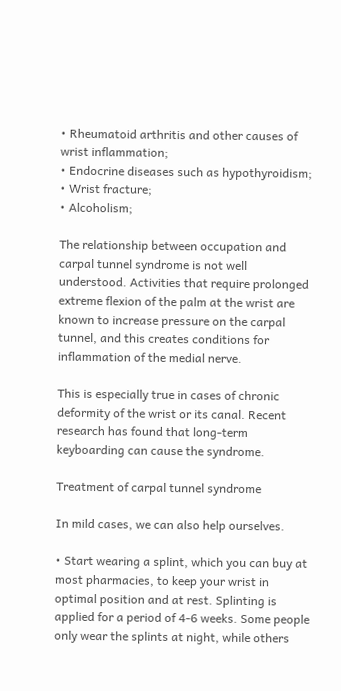• Rheumatoid arthritis and other causes of wrist inflammation;
• Endocrine diseases such as hypothyroidism;
• Wrist fracture;
• Alcoholism;

The relationship between occupation and carpal tunnel syndrome is not well understood. Activities that require prolonged extreme flexion of the palm at the wrist are known to increase pressure on the carpal tunnel, and this creates conditions for inflammation of the medial nerve.

This is especially true in cases of chronic deformity of the wrist or its canal. Recent research has found that long-term keyboarding can cause the syndrome.

Treatment of carpal tunnel syndrome

In mild cases, we can also help ourselves.

• Start wearing a splint, which you can buy at most pharmacies, to keep your wrist in optimal position and at rest. Splinting is applied for a period of 4-6 weeks. Some people only wear the splints at night, while others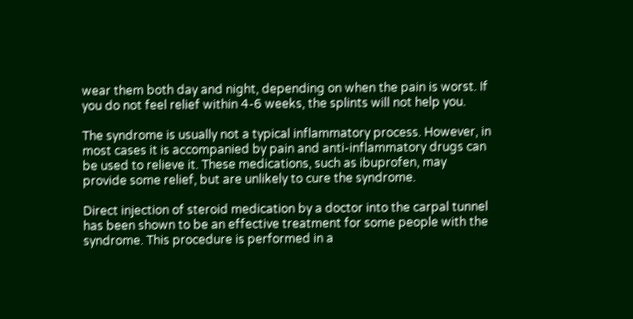wear them both day and night, depending on when the pain is worst. If you do not feel relief within 4-6 weeks, the splints will not help you.

The syndrome is usually not a typical inflammatory process. However, in most cases it is accompanied by pain and anti-inflammatory drugs can be used to relieve it. These medications, such as ibuprofen, may provide some relief, but are unlikely to cure the syndrome.

Direct injection of steroid medication by a doctor into the carpal tunnel has been shown to be an effective treatment for some people with the syndrome. This procedure is performed in a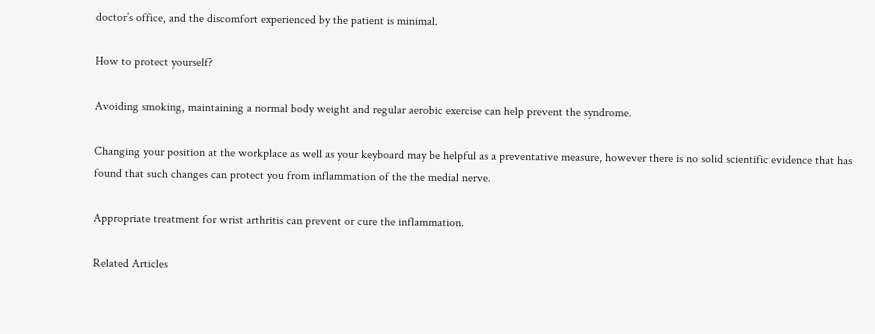doctor’s office, and the discomfort experienced by the patient is minimal.

How to protect yourself?

Avoiding smoking, maintaining a normal body weight and regular aerobic exercise can help prevent the syndrome.

Changing your position at the workplace as well as your keyboard may be helpful as a preventative measure, however there is no solid scientific evidence that has found that such changes can protect you from inflammation of the the medial nerve.

Appropriate treatment for wrist arthritis can prevent or cure the inflammation.

Related Articles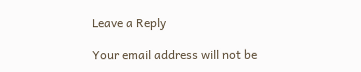Leave a Reply

Your email address will not be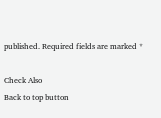published. Required fields are marked *

Check Also
Back to top button